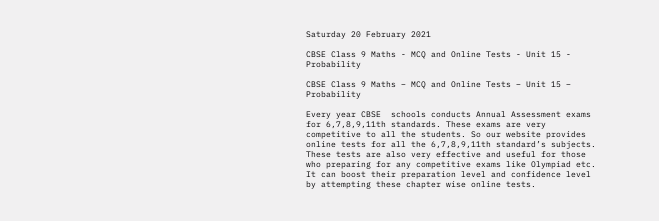Saturday 20 February 2021

CBSE Class 9 Maths - MCQ and Online Tests - Unit 15 - Probability

CBSE Class 9 Maths – MCQ and Online Tests – Unit 15 – Probability

Every year CBSE  schools conducts Annual Assessment exams for 6,7,8,9,11th standards. These exams are very competitive to all the students. So our website provides online tests for all the 6,7,8,9,11th standard’s subjects. These tests are also very effective and useful for those who preparing for any competitive exams like Olympiad etc. It can boost their preparation level and confidence level by attempting these chapter wise online tests.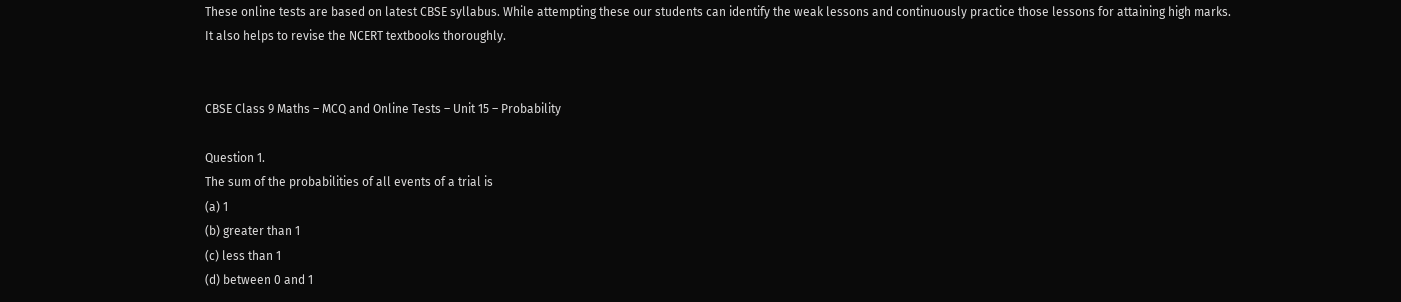These online tests are based on latest CBSE syllabus. While attempting these our students can identify the weak lessons and continuously practice those lessons for attaining high marks. It also helps to revise the NCERT textbooks thoroughly.


CBSE Class 9 Maths – MCQ and Online Tests – Unit 15 – Probability

Question 1.
The sum of the probabilities of all events of a trial is
(a) 1
(b) greater than 1
(c) less than 1
(d) between 0 and 1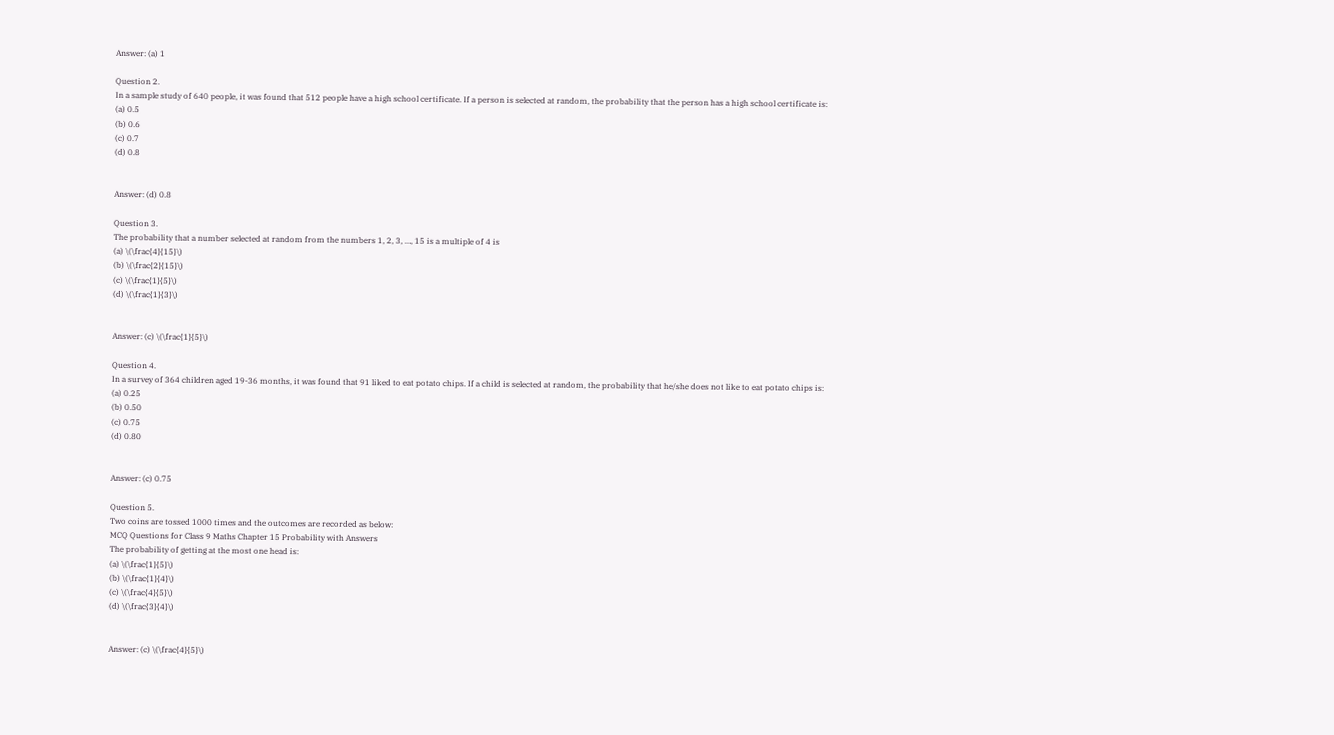Answer: (a) 1

Question 2.
In a sample study of 640 people, it was found that 512 people have a high school certificate. If a person is selected at random, the probability that the person has a high school certificate is:
(a) 0.5
(b) 0.6
(c) 0.7
(d) 0.8


Answer: (d) 0.8

Question 3.
The probability that a number selected at random from the numbers 1, 2, 3, …, 15 is a multiple of 4 is
(a) \(\frac{4}{15}\)
(b) \(\frac{2}{15}\)
(c) \(\frac{1}{5}\)
(d) \(\frac{1}{3}\)


Answer: (c) \(\frac{1}{5}\)

Question 4.
In a survey of 364 children aged 19-36 months, it was found that 91 liked to eat potato chips. If a child is selected at random, the probability that he/she does not like to eat potato chips is:
(a) 0.25
(b) 0.50
(c) 0.75
(d) 0.80


Answer: (c) 0.75

Question 5.
Two coins are tossed 1000 times and the outcomes are recorded as below:
MCQ Questions for Class 9 Maths Chapter 15 Probability with Answers
The probability of getting at the most one head is:
(a) \(\frac{1}{5}\)
(b) \(\frac{1}{4}\)
(c) \(\frac{4}{5}\)
(d) \(\frac{3}{4}\)


Answer: (c) \(\frac{4}{5}\)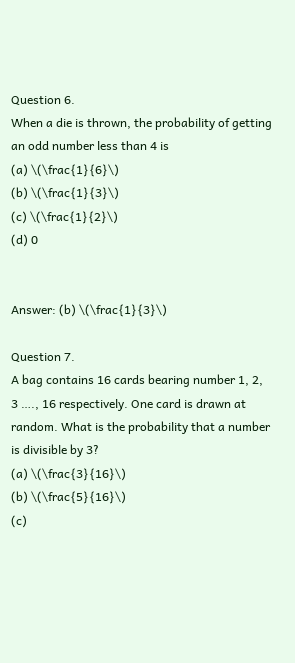Question 6.
When a die is thrown, the probability of getting an odd number less than 4 is
(a) \(\frac{1}{6}\)
(b) \(\frac{1}{3}\)
(c) \(\frac{1}{2}\)
(d) 0


Answer: (b) \(\frac{1}{3}\)

Question 7.
A bag contains 16 cards bearing number 1, 2, 3 …., 16 respectively. One card is drawn at random. What is the probability that a number is divisible by 3?
(a) \(\frac{3}{16}\)
(b) \(\frac{5}{16}\)
(c)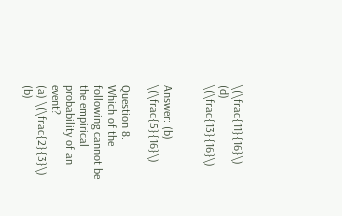\(\frac{11}{16}\)
(d) \(\frac{13}{16}\)


Answer: (b) \(\frac{5}{16}\)

Question 8.
Which of the following cannot be the empirical probability of an event?
(a) \(\frac{2}{3}\)
(b)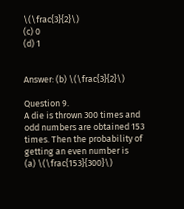\(\frac{3}{2}\)
(c) 0
(d) 1


Answer: (b) \(\frac{3}{2}\)

Question 9.
A die is thrown 300 times and odd numbers are obtained 153 times. Then the probability of getting an even number is
(a) \(\frac{153}{300}\)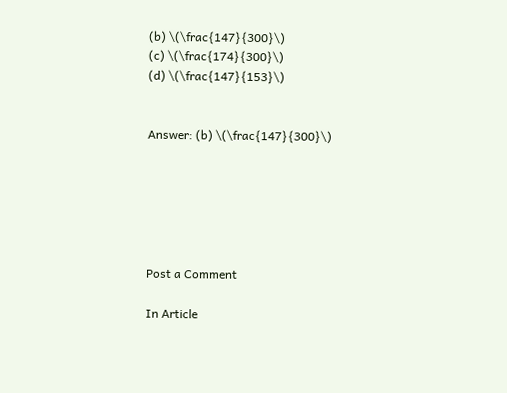(b) \(\frac{147}{300}\)
(c) \(\frac{174}{300}\)
(d) \(\frac{147}{153}\)


Answer: (b) \(\frac{147}{300}\)






Post a Comment

In Article